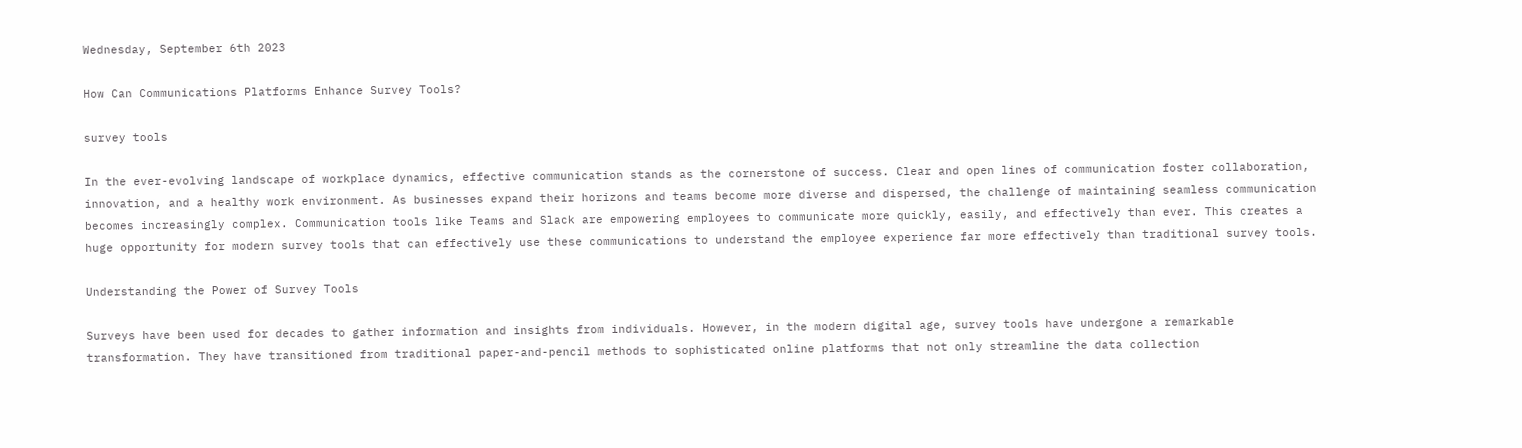Wednesday, September 6th 2023

How Can Communications Platforms Enhance Survey Tools?

survey tools

In the ever-evolving landscape of workplace dynamics, effective communication stands as the cornerstone of success. Clear and open lines of communication foster collaboration, innovation, and a healthy work environment. As businesses expand their horizons and teams become more diverse and dispersed, the challenge of maintaining seamless communication becomes increasingly complex. Communication tools like Teams and Slack are empowering employees to communicate more quickly, easily, and effectively than ever. This creates a huge opportunity for modern survey tools that can effectively use these communications to understand the employee experience far more effectively than traditional survey tools.

Understanding the Power of Survey Tools

Surveys have been used for decades to gather information and insights from individuals. However, in the modern digital age, survey tools have undergone a remarkable transformation. They have transitioned from traditional paper-and-pencil methods to sophisticated online platforms that not only streamline the data collection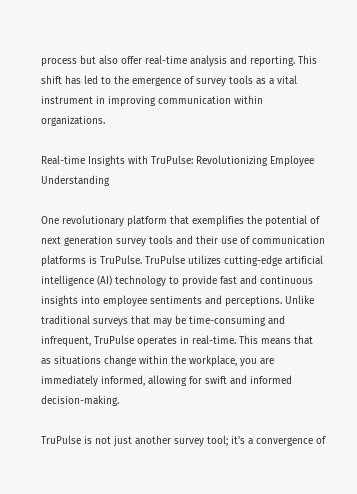process but also offer real-time analysis and reporting. This shift has led to the emergence of survey tools as a vital instrument in improving communication within organizations.

Real-time Insights with TruPulse: Revolutionizing Employee Understanding

One revolutionary platform that exemplifies the potential of next generation survey tools and their use of communication platforms is TruPulse. TruPulse utilizes cutting-edge artificial intelligence (AI) technology to provide fast and continuous insights into employee sentiments and perceptions. Unlike traditional surveys that may be time-consuming and infrequent, TruPulse operates in real-time. This means that as situations change within the workplace, you are immediately informed, allowing for swift and informed decision-making.

TruPulse is not just another survey tool; it's a convergence of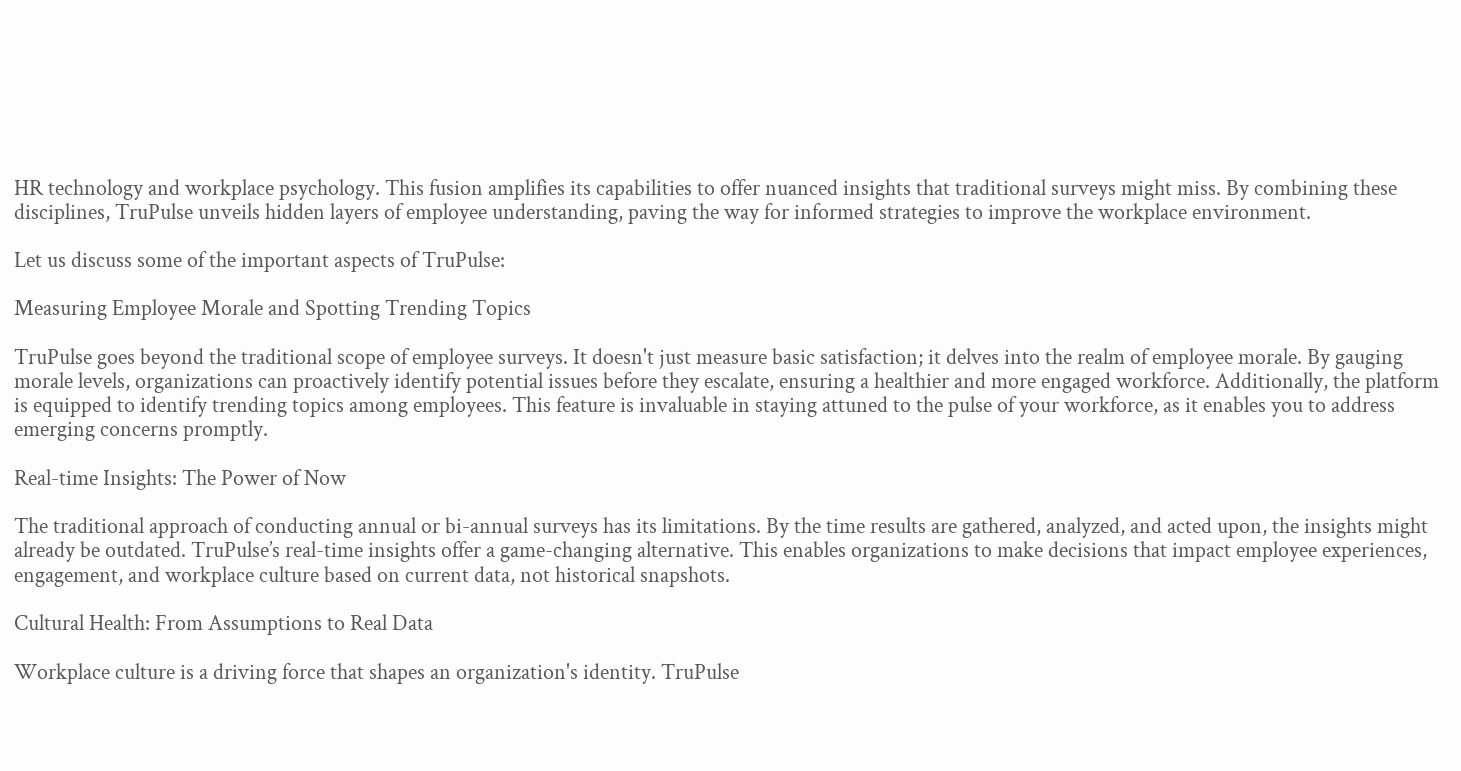HR technology and workplace psychology. This fusion amplifies its capabilities to offer nuanced insights that traditional surveys might miss. By combining these disciplines, TruPulse unveils hidden layers of employee understanding, paving the way for informed strategies to improve the workplace environment.

Let us discuss some of the important aspects of TruPulse:

Measuring Employee Morale and Spotting Trending Topics

TruPulse goes beyond the traditional scope of employee surveys. It doesn't just measure basic satisfaction; it delves into the realm of employee morale. By gauging morale levels, organizations can proactively identify potential issues before they escalate, ensuring a healthier and more engaged workforce. Additionally, the platform is equipped to identify trending topics among employees. This feature is invaluable in staying attuned to the pulse of your workforce, as it enables you to address emerging concerns promptly.

Real-time Insights: The Power of Now

The traditional approach of conducting annual or bi-annual surveys has its limitations. By the time results are gathered, analyzed, and acted upon, the insights might already be outdated. TruPulse’s real-time insights offer a game-changing alternative. This enables organizations to make decisions that impact employee experiences, engagement, and workplace culture based on current data, not historical snapshots.

Cultural Health: From Assumptions to Real Data

Workplace culture is a driving force that shapes an organization's identity. TruPulse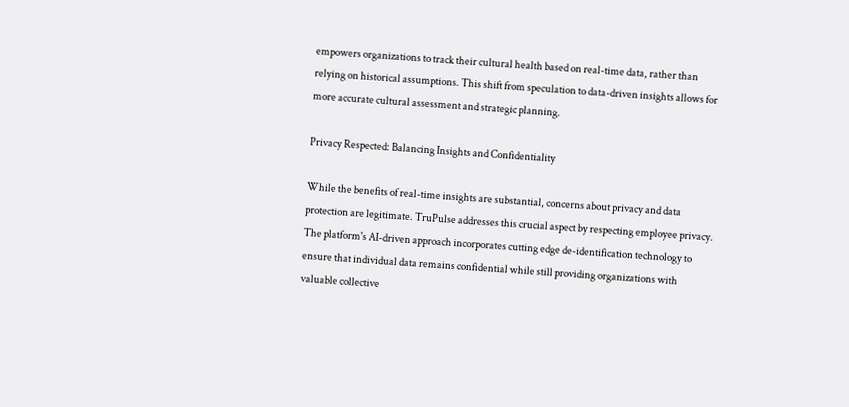empowers organizations to track their cultural health based on real-time data, rather than relying on historical assumptions. This shift from speculation to data-driven insights allows for more accurate cultural assessment and strategic planning.

Privacy Respected: Balancing Insights and Confidentiality

While the benefits of real-time insights are substantial, concerns about privacy and data protection are legitimate. TruPulse addresses this crucial aspect by respecting employee privacy. The platform's AI-driven approach incorporates cutting edge de-identification technology to ensure that individual data remains confidential while still providing organizations with valuable collective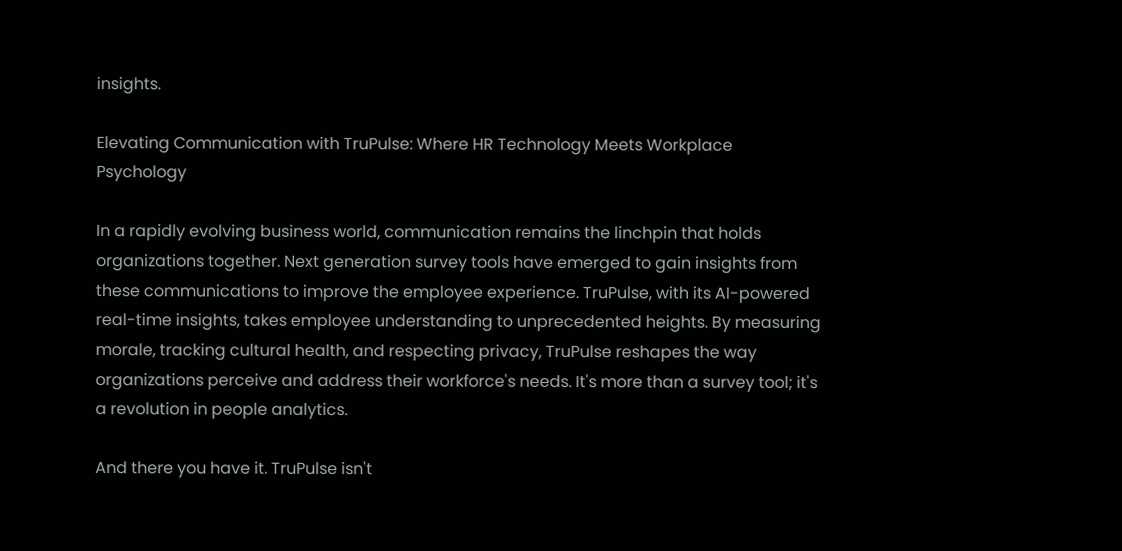insights.

Elevating Communication with TruPulse: Where HR Technology Meets Workplace Psychology

In a rapidly evolving business world, communication remains the linchpin that holds organizations together. Next generation survey tools have emerged to gain insights from these communications to improve the employee experience. TruPulse, with its AI-powered real-time insights, takes employee understanding to unprecedented heights. By measuring morale, tracking cultural health, and respecting privacy, TruPulse reshapes the way organizations perceive and address their workforce's needs. It's more than a survey tool; it's a revolution in people analytics.

And there you have it. TruPulse isn't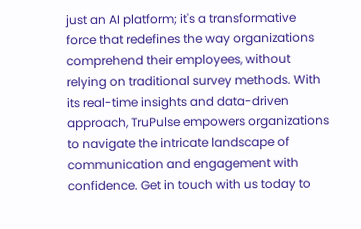just an AI platform; it's a transformative force that redefines the way organizations comprehend their employees, without relying on traditional survey methods. With its real-time insights and data-driven approach, TruPulse empowers organizations to navigate the intricate landscape of communication and engagement with confidence. Get in touch with us today to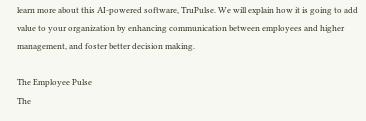learn more about this AI-powered software, TruPulse. We will explain how it is going to add value to your organization by enhancing communication between employees and higher management, and foster better decision making.

The Employee Pulse
The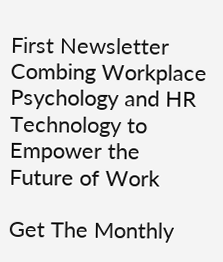First Newsletter Combing Workplace Psychology and HR Technology to Empower the Future of Work

Get The Monthly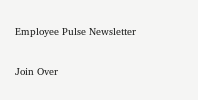Employee Pulse Newsletter

Join Over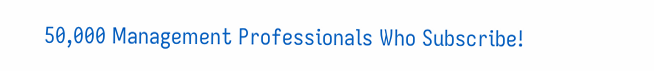50,000 Management Professionals Who Subscribe!